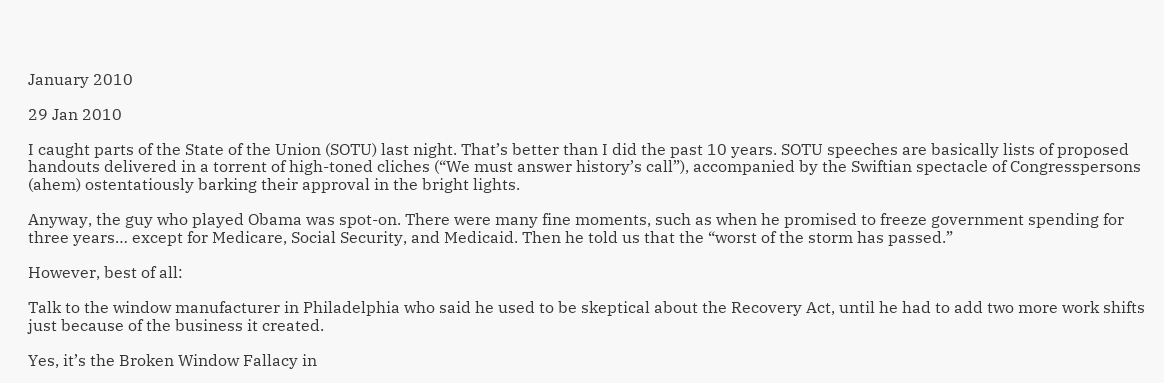January 2010

29 Jan 2010

I caught parts of the State of the Union (SOTU) last night. That’s better than I did the past 10 years. SOTU speeches are basically lists of proposed handouts delivered in a torrent of high-toned cliches (“We must answer history’s call”), accompanied by the Swiftian spectacle of Congresspersons (ahem) ostentatiously barking their approval in the bright lights.

Anyway, the guy who played Obama was spot-on. There were many fine moments, such as when he promised to freeze government spending for three years… except for Medicare, Social Security, and Medicaid. Then he told us that the “worst of the storm has passed.”

However, best of all:

Talk to the window manufacturer in Philadelphia who said he used to be skeptical about the Recovery Act, until he had to add two more work shifts just because of the business it created.

Yes, it’s the Broken Window Fallacy in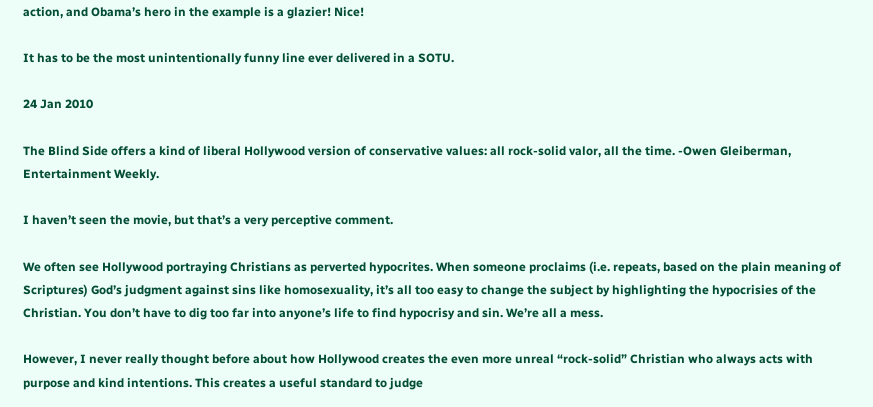action, and Obama’s hero in the example is a glazier! Nice!

It has to be the most unintentionally funny line ever delivered in a SOTU.

24 Jan 2010

The Blind Side offers a kind of liberal Hollywood version of conservative values: all rock-solid valor, all the time. -Owen Gleiberman, Entertainment Weekly.

I haven’t seen the movie, but that’s a very perceptive comment.

We often see Hollywood portraying Christians as perverted hypocrites. When someone proclaims (i.e. repeats, based on the plain meaning of Scriptures) God’s judgment against sins like homosexuality, it’s all too easy to change the subject by highlighting the hypocrisies of the Christian. You don’t have to dig too far into anyone’s life to find hypocrisy and sin. We’re all a mess.

However, I never really thought before about how Hollywood creates the even more unreal “rock-solid” Christian who always acts with purpose and kind intentions. This creates a useful standard to judge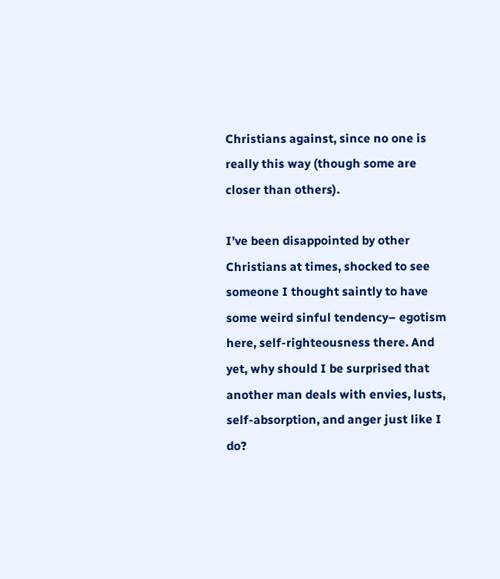Christians against, since no one is really this way (though some are closer than others).

I’ve been disappointed by other Christians at times, shocked to see someone I thought saintly to have some weird sinful tendency– egotism here, self-righteousness there. And yet, why should I be surprised that another man deals with envies, lusts, self-absorption, and anger just like I do?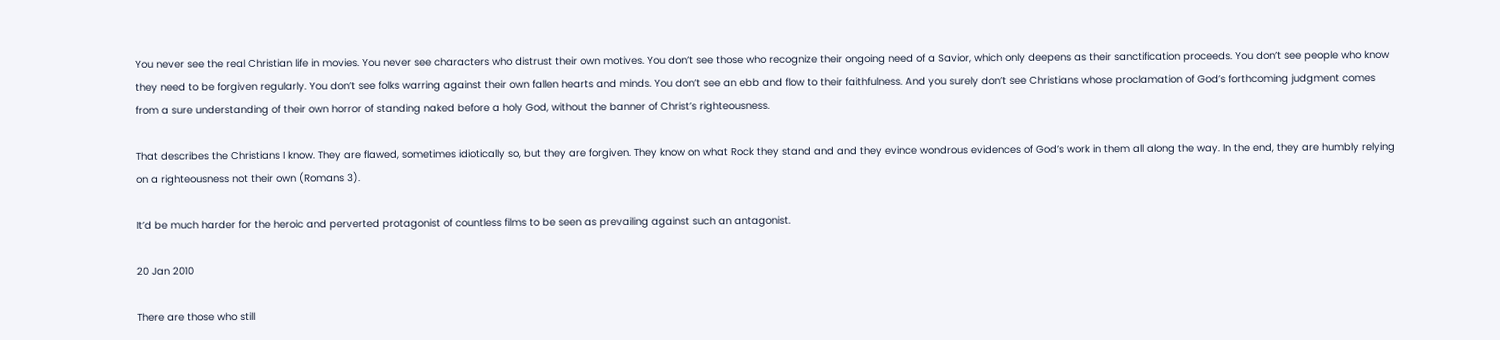You never see the real Christian life in movies. You never see characters who distrust their own motives. You don’t see those who recognize their ongoing need of a Savior, which only deepens as their sanctification proceeds. You don’t see people who know they need to be forgiven regularly. You don’t see folks warring against their own fallen hearts and minds. You don’t see an ebb and flow to their faithfulness. And you surely don’t see Christians whose proclamation of God’s forthcoming judgment comes from a sure understanding of their own horror of standing naked before a holy God, without the banner of Christ’s righteousness.

That describes the Christians I know. They are flawed, sometimes idiotically so, but they are forgiven. They know on what Rock they stand and and they evince wondrous evidences of God’s work in them all along the way. In the end, they are humbly relying on a righteousness not their own (Romans 3).

It’d be much harder for the heroic and perverted protagonist of countless films to be seen as prevailing against such an antagonist.

20 Jan 2010

There are those who still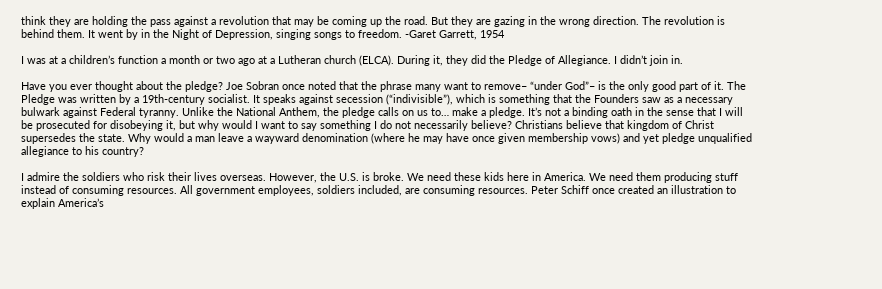think they are holding the pass against a revolution that may be coming up the road. But they are gazing in the wrong direction. The revolution is behind them. It went by in the Night of Depression, singing songs to freedom. -Garet Garrett, 1954

I was at a children’s function a month or two ago at a Lutheran church (ELCA). During it, they did the Pledge of Allegiance. I didn’t join in.

Have you ever thought about the pledge? Joe Sobran once noted that the phrase many want to remove– “under God”– is the only good part of it. The Pledge was written by a 19th-century socialist. It speaks against secession (“indivisible”), which is something that the Founders saw as a necessary bulwark against Federal tyranny. Unlike the National Anthem, the pledge calls on us to… make a pledge. It’s not a binding oath in the sense that I will be prosecuted for disobeying it, but why would I want to say something I do not necessarily believe? Christians believe that kingdom of Christ supersedes the state. Why would a man leave a wayward denomination (where he may have once given membership vows) and yet pledge unqualified allegiance to his country?

I admire the soldiers who risk their lives overseas. However, the U.S. is broke. We need these kids here in America. We need them producing stuff instead of consuming resources. All government employees, soldiers included, are consuming resources. Peter Schiff once created an illustration to explain America’s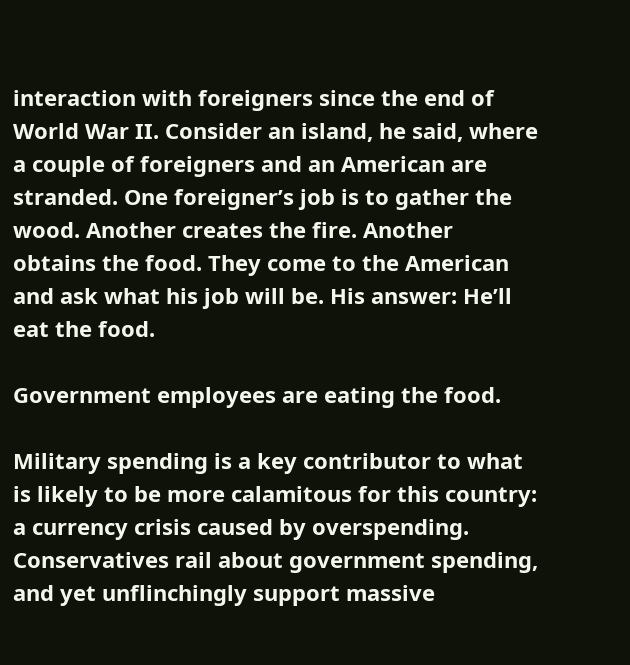interaction with foreigners since the end of World War II. Consider an island, he said, where a couple of foreigners and an American are stranded. One foreigner’s job is to gather the wood. Another creates the fire. Another obtains the food. They come to the American and ask what his job will be. His answer: He’ll eat the food.

Government employees are eating the food.

Military spending is a key contributor to what is likely to be more calamitous for this country: a currency crisis caused by overspending. Conservatives rail about government spending, and yet unflinchingly support massive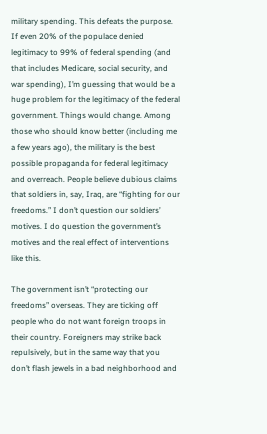military spending. This defeats the purpose. If even 20% of the populace denied legitimacy to 99% of federal spending (and that includes Medicare, social security, and war spending), I’m guessing that would be a huge problem for the legitimacy of the federal government. Things would change. Among those who should know better (including me a few years ago), the military is the best possible propaganda for federal legitimacy and overreach. People believe dubious claims that soldiers in, say, Iraq, are “fighting for our freedoms.” I don’t question our soldiers’ motives. I do question the government’s motives and the real effect of interventions like this.

The government isn’t “protecting our freedoms” overseas. They are ticking off people who do not want foreign troops in their country. Foreigners may strike back repulsively, but in the same way that you don’t flash jewels in a bad neighborhood and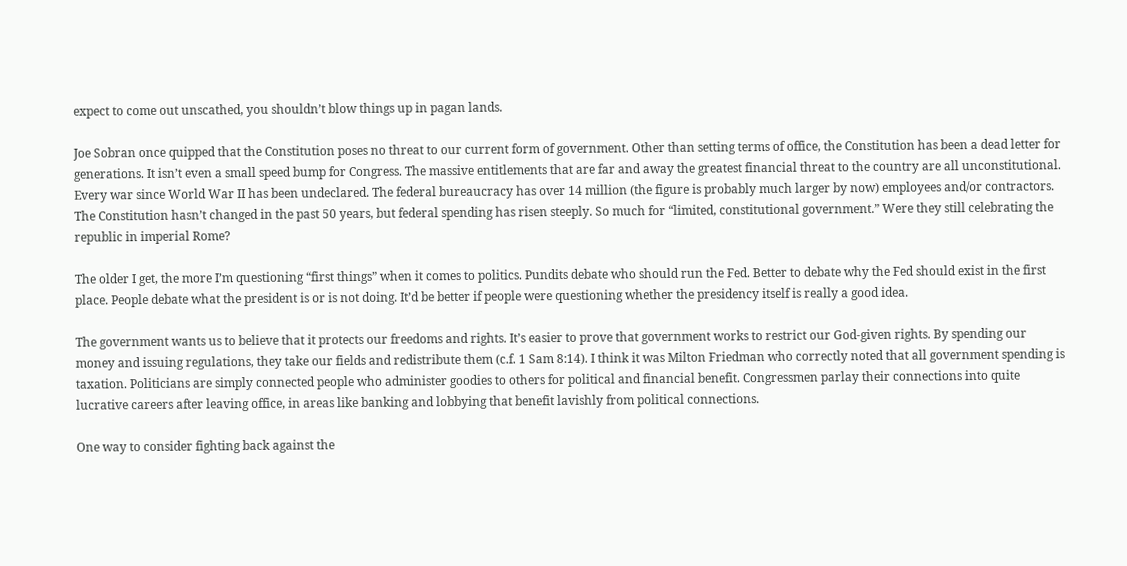expect to come out unscathed, you shouldn’t blow things up in pagan lands.

Joe Sobran once quipped that the Constitution poses no threat to our current form of government. Other than setting terms of office, the Constitution has been a dead letter for generations. It isn’t even a small speed bump for Congress. The massive entitlements that are far and away the greatest financial threat to the country are all unconstitutional. Every war since World War II has been undeclared. The federal bureaucracy has over 14 million (the figure is probably much larger by now) employees and/or contractors. The Constitution hasn’t changed in the past 50 years, but federal spending has risen steeply. So much for “limited, constitutional government.” Were they still celebrating the republic in imperial Rome?

The older I get, the more I’m questioning “first things” when it comes to politics. Pundits debate who should run the Fed. Better to debate why the Fed should exist in the first place. People debate what the president is or is not doing. It’d be better if people were questioning whether the presidency itself is really a good idea.

The government wants us to believe that it protects our freedoms and rights. It’s easier to prove that government works to restrict our God-given rights. By spending our money and issuing regulations, they take our fields and redistribute them (c.f. 1 Sam 8:14). I think it was Milton Friedman who correctly noted that all government spending is taxation. Politicians are simply connected people who administer goodies to others for political and financial benefit. Congressmen parlay their connections into quite lucrative careers after leaving office, in areas like banking and lobbying that benefit lavishly from political connections.

One way to consider fighting back against the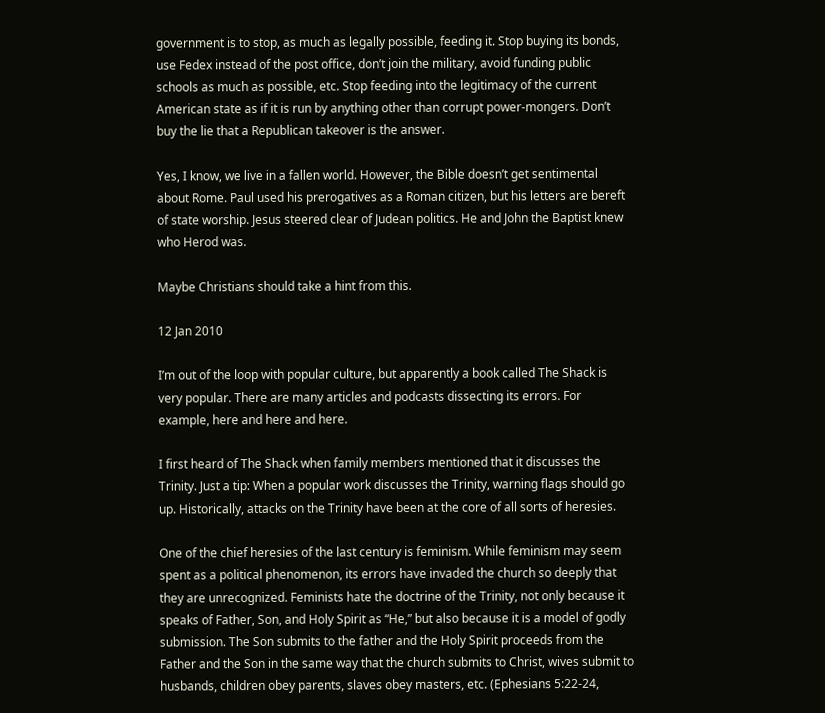government is to stop, as much as legally possible, feeding it. Stop buying its bonds, use Fedex instead of the post office, don’t join the military, avoid funding public schools as much as possible, etc. Stop feeding into the legitimacy of the current American state as if it is run by anything other than corrupt power-mongers. Don’t buy the lie that a Republican takeover is the answer.

Yes, I know, we live in a fallen world. However, the Bible doesn’t get sentimental about Rome. Paul used his prerogatives as a Roman citizen, but his letters are bereft of state worship. Jesus steered clear of Judean politics. He and John the Baptist knew who Herod was.

Maybe Christians should take a hint from this.

12 Jan 2010

I’m out of the loop with popular culture, but apparently a book called The Shack is very popular. There are many articles and podcasts dissecting its errors. For example, here and here and here.

I first heard of The Shack when family members mentioned that it discusses the Trinity. Just a tip: When a popular work discusses the Trinity, warning flags should go up. Historically, attacks on the Trinity have been at the core of all sorts of heresies.

One of the chief heresies of the last century is feminism. While feminism may seem spent as a political phenomenon, its errors have invaded the church so deeply that they are unrecognized. Feminists hate the doctrine of the Trinity, not only because it speaks of Father, Son, and Holy Spirit as “He,” but also because it is a model of godly submission. The Son submits to the father and the Holy Spirit proceeds from the Father and the Son in the same way that the church submits to Christ, wives submit to husbands, children obey parents, slaves obey masters, etc. (Ephesians 5:22-24,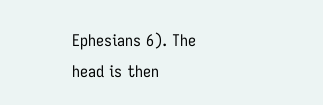Ephesians 6). The head is then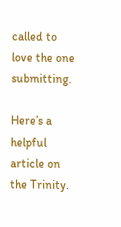called to love the one submitting.

Here’s a helpful article on the Trinity.